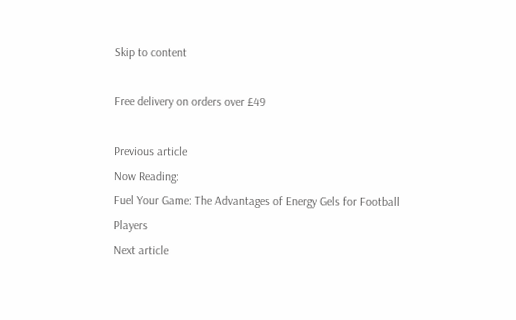Skip to content

Free delivery on orders over £49

Previous article
Now Reading:
Fuel Your Game: The Advantages of Energy Gels for Football Players
Next article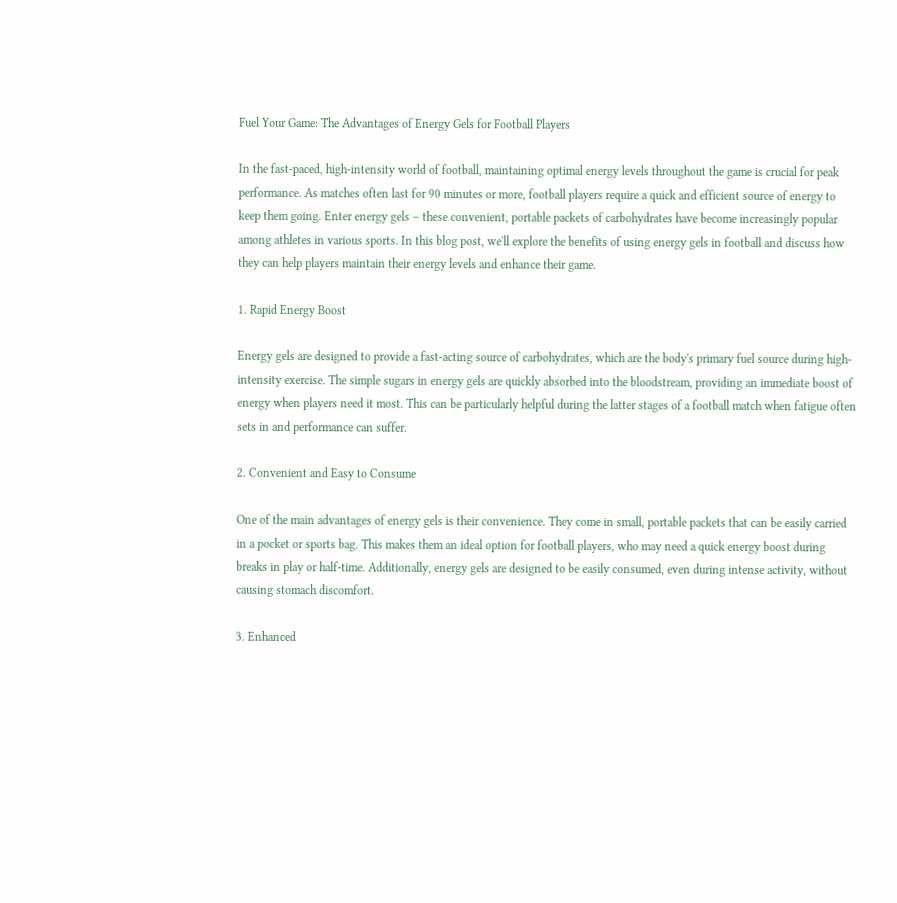Fuel Your Game: The Advantages of Energy Gels for Football Players

In the fast-paced, high-intensity world of football, maintaining optimal energy levels throughout the game is crucial for peak performance. As matches often last for 90 minutes or more, football players require a quick and efficient source of energy to keep them going. Enter energy gels – these convenient, portable packets of carbohydrates have become increasingly popular among athletes in various sports. In this blog post, we'll explore the benefits of using energy gels in football and discuss how they can help players maintain their energy levels and enhance their game.

1. Rapid Energy Boost

Energy gels are designed to provide a fast-acting source of carbohydrates, which are the body's primary fuel source during high-intensity exercise. The simple sugars in energy gels are quickly absorbed into the bloodstream, providing an immediate boost of energy when players need it most. This can be particularly helpful during the latter stages of a football match when fatigue often sets in and performance can suffer.

2. Convenient and Easy to Consume

One of the main advantages of energy gels is their convenience. They come in small, portable packets that can be easily carried in a pocket or sports bag. This makes them an ideal option for football players, who may need a quick energy boost during breaks in play or half-time. Additionally, energy gels are designed to be easily consumed, even during intense activity, without causing stomach discomfort.

3. Enhanced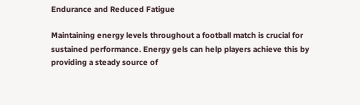Endurance and Reduced Fatigue

Maintaining energy levels throughout a football match is crucial for sustained performance. Energy gels can help players achieve this by providing a steady source of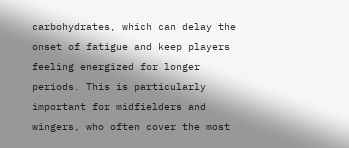carbohydrates, which can delay the onset of fatigue and keep players feeling energized for longer periods. This is particularly important for midfielders and wingers, who often cover the most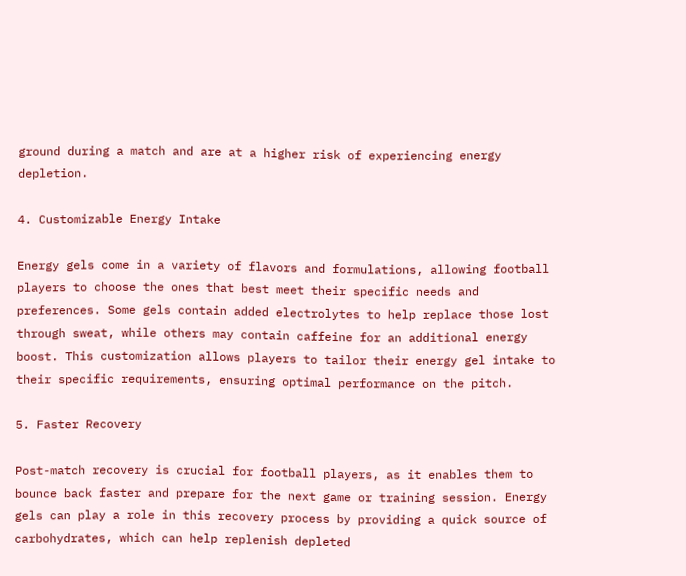ground during a match and are at a higher risk of experiencing energy depletion.

4. Customizable Energy Intake

Energy gels come in a variety of flavors and formulations, allowing football players to choose the ones that best meet their specific needs and preferences. Some gels contain added electrolytes to help replace those lost through sweat, while others may contain caffeine for an additional energy boost. This customization allows players to tailor their energy gel intake to their specific requirements, ensuring optimal performance on the pitch.

5. Faster Recovery

Post-match recovery is crucial for football players, as it enables them to bounce back faster and prepare for the next game or training session. Energy gels can play a role in this recovery process by providing a quick source of carbohydrates, which can help replenish depleted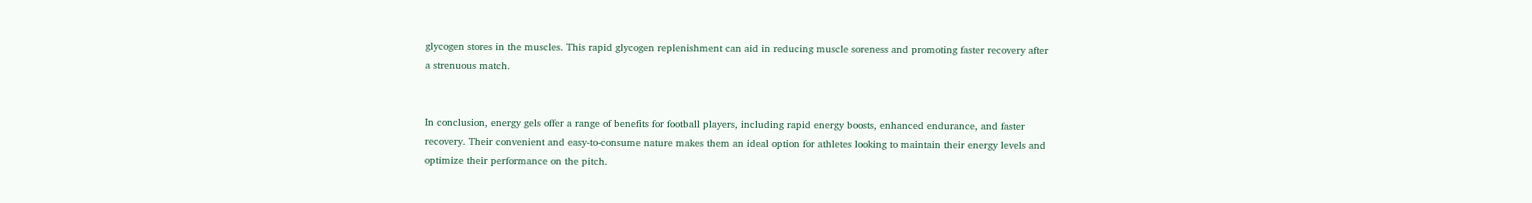glycogen stores in the muscles. This rapid glycogen replenishment can aid in reducing muscle soreness and promoting faster recovery after a strenuous match.


In conclusion, energy gels offer a range of benefits for football players, including rapid energy boosts, enhanced endurance, and faster recovery. Their convenient and easy-to-consume nature makes them an ideal option for athletes looking to maintain their energy levels and optimize their performance on the pitch.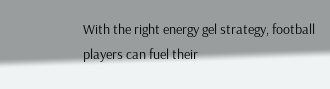With the right energy gel strategy, football players can fuel their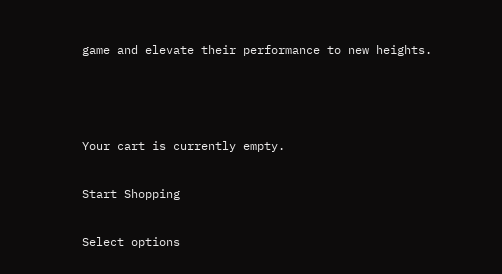game and elevate their performance to new heights.



Your cart is currently empty.

Start Shopping

Select options